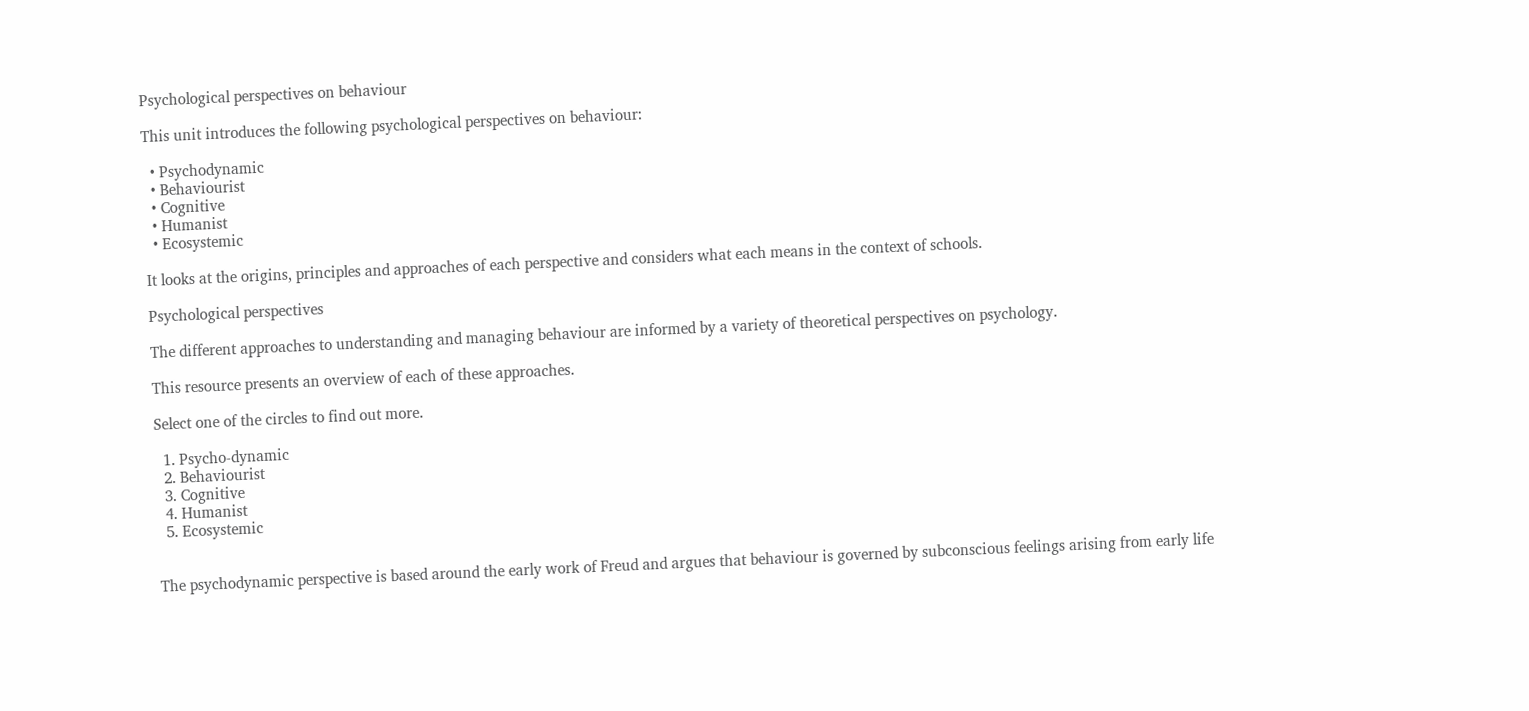Psychological perspectives on behaviour

This unit introduces the following psychological perspectives on behaviour:

  • Psychodynamic
  • Behaviourist
  • Cognitive
  • Humanist
  • Ecosystemic

It looks at the origins, principles and approaches of each perspective and considers what each means in the context of schools.

Psychological perspectives

The different approaches to understanding and managing behaviour are informed by a variety of theoretical perspectives on psychology.

This resource presents an overview of each of these approaches.

Select one of the circles to find out more.

  1. Psycho-dynamic
  2. Behaviourist
  3. Cognitive
  4. Humanist
  5. Ecosystemic


The psychodynamic perspective is based around the early work of Freud and argues that behaviour is governed by subconscious feelings arising from early life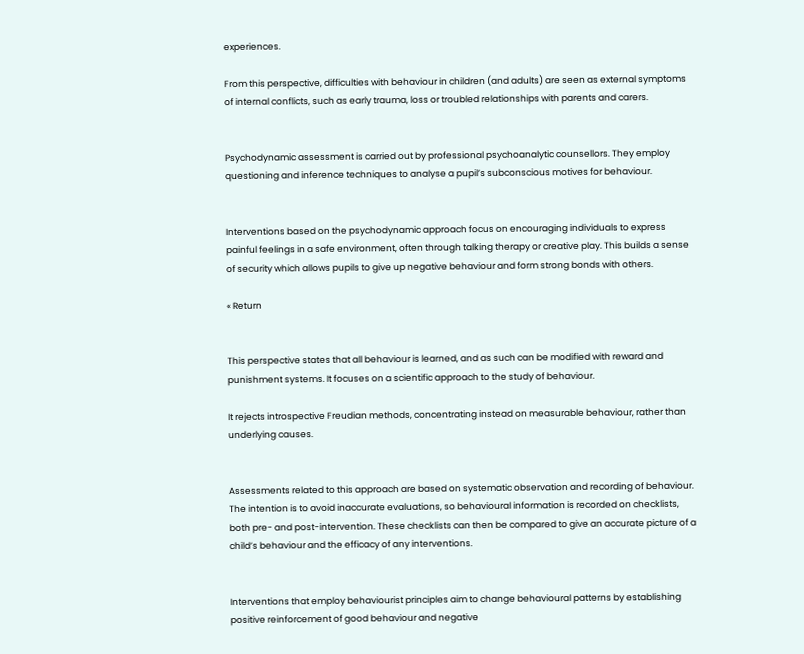experiences.

From this perspective, difficulties with behaviour in children (and adults) are seen as external symptoms of internal conflicts, such as early trauma, loss or troubled relationships with parents and carers.


Psychodynamic assessment is carried out by professional psychoanalytic counsellors. They employ questioning and inference techniques to analyse a pupil’s subconscious motives for behaviour.


Interventions based on the psychodynamic approach focus on encouraging individuals to express painful feelings in a safe environment, often through talking therapy or creative play. This builds a sense of security which allows pupils to give up negative behaviour and form strong bonds with others.

« Return


This perspective states that all behaviour is learned, and as such can be modified with reward and punishment systems. It focuses on a scientific approach to the study of behaviour.

It rejects introspective Freudian methods, concentrating instead on measurable behaviour, rather than underlying causes.


Assessments related to this approach are based on systematic observation and recording of behaviour. The intention is to avoid inaccurate evaluations, so behavioural information is recorded on checklists, both pre- and post-intervention. These checklists can then be compared to give an accurate picture of a child’s behaviour and the efficacy of any interventions.


Interventions that employ behaviourist principles aim to change behavioural patterns by establishing positive reinforcement of good behaviour and negative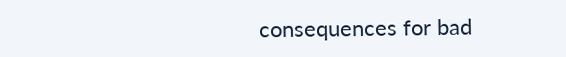consequences for bad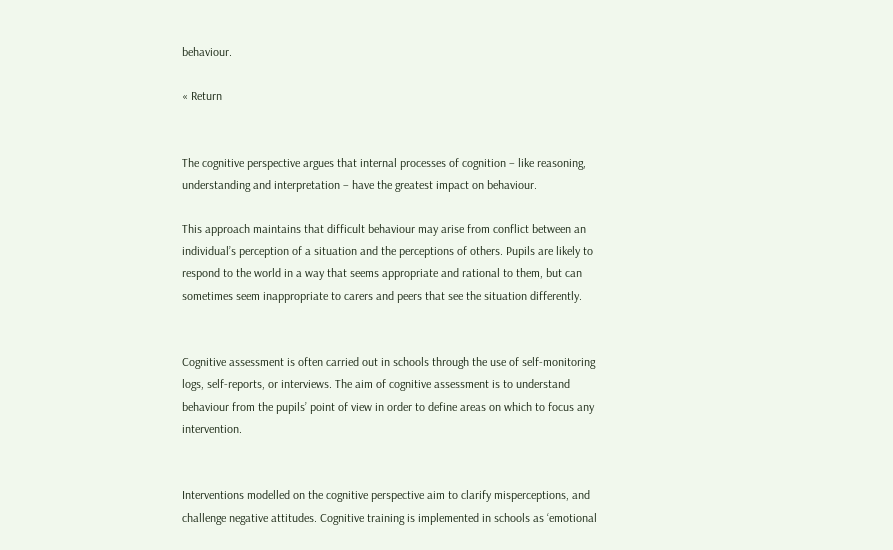behaviour.

« Return


The cognitive perspective argues that internal processes of cognition – like reasoning, understanding and interpretation – have the greatest impact on behaviour.

This approach maintains that difficult behaviour may arise from conflict between an individual’s perception of a situation and the perceptions of others. Pupils are likely to respond to the world in a way that seems appropriate and rational to them, but can sometimes seem inappropriate to carers and peers that see the situation differently.


Cognitive assessment is often carried out in schools through the use of self-monitoring logs, self-reports, or interviews. The aim of cognitive assessment is to understand behaviour from the pupils’ point of view in order to define areas on which to focus any intervention.


Interventions modelled on the cognitive perspective aim to clarify misperceptions, and challenge negative attitudes. Cognitive training is implemented in schools as ‘emotional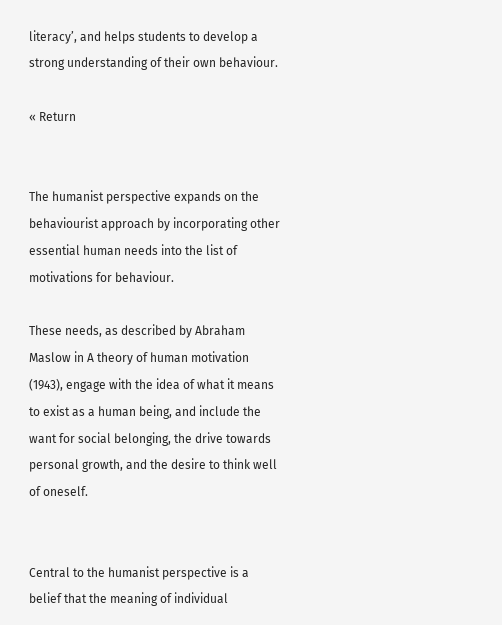literacy’, and helps students to develop a strong understanding of their own behaviour.

« Return


The humanist perspective expands on the behaviourist approach by incorporating other essential human needs into the list of motivations for behaviour.

These needs, as described by Abraham Maslow in A theory of human motivation (1943), engage with the idea of what it means to exist as a human being, and include the want for social belonging, the drive towards personal growth, and the desire to think well of oneself.


Central to the humanist perspective is a belief that the meaning of individual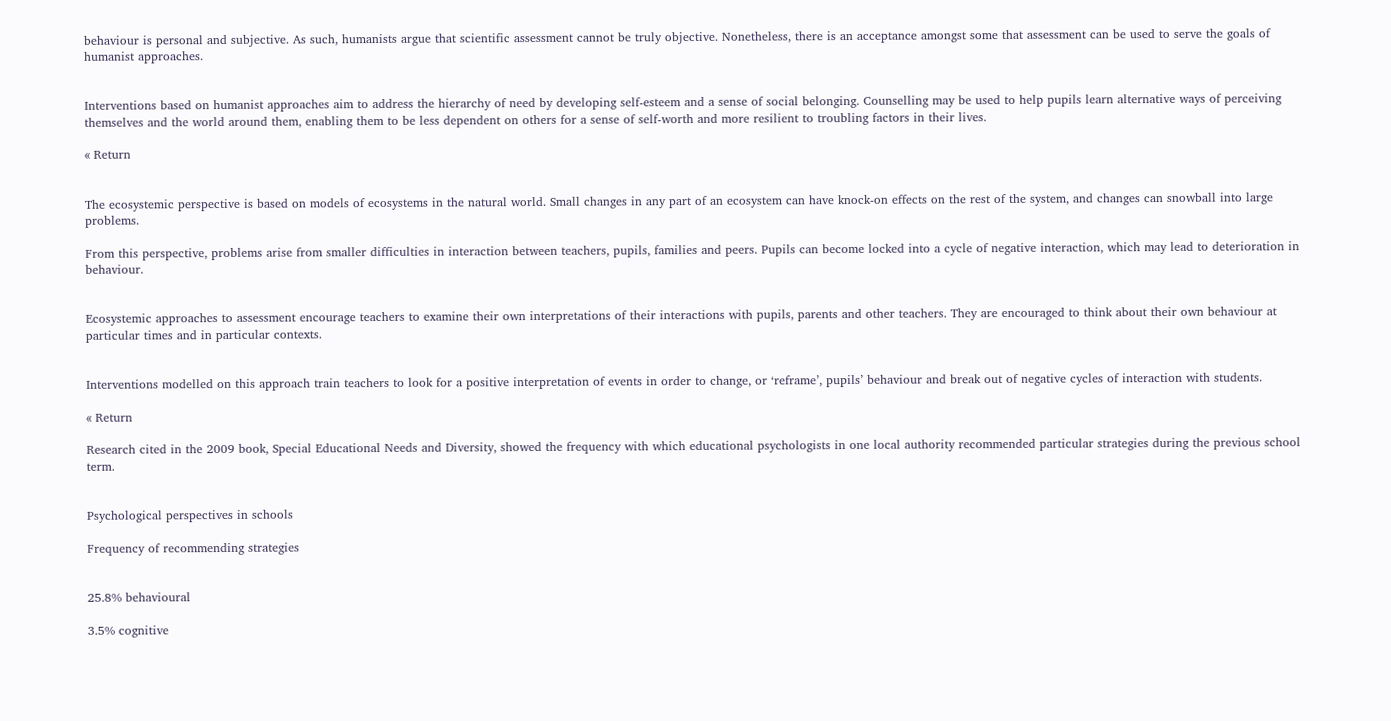behaviour is personal and subjective. As such, humanists argue that scientific assessment cannot be truly objective. Nonetheless, there is an acceptance amongst some that assessment can be used to serve the goals of humanist approaches.


Interventions based on humanist approaches aim to address the hierarchy of need by developing self-esteem and a sense of social belonging. Counselling may be used to help pupils learn alternative ways of perceiving themselves and the world around them, enabling them to be less dependent on others for a sense of self-worth and more resilient to troubling factors in their lives.

« Return


The ecosystemic perspective is based on models of ecosystems in the natural world. Small changes in any part of an ecosystem can have knock-on effects on the rest of the system, and changes can snowball into large problems.

From this perspective, problems arise from smaller difficulties in interaction between teachers, pupils, families and peers. Pupils can become locked into a cycle of negative interaction, which may lead to deterioration in behaviour.


Ecosystemic approaches to assessment encourage teachers to examine their own interpretations of their interactions with pupils, parents and other teachers. They are encouraged to think about their own behaviour at particular times and in particular contexts.


Interventions modelled on this approach train teachers to look for a positive interpretation of events in order to change, or ‘reframe’, pupils’ behaviour and break out of negative cycles of interaction with students.

« Return

Research cited in the 2009 book, Special Educational Needs and Diversity, showed the frequency with which educational psychologists in one local authority recommended particular strategies during the previous school term.


Psychological perspectives in schools

Frequency of recommending strategies


25.8% behavioural

3.5% cognitive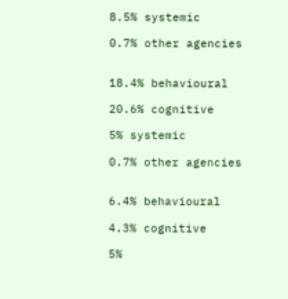8.5% systemic

0.7% other agencies


18.4% behavioural

20.6% cognitive

5% systemic

0.7% other agencies


6.4% behavioural

4.3% cognitive

5%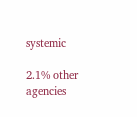systemic

2.1% other agencies